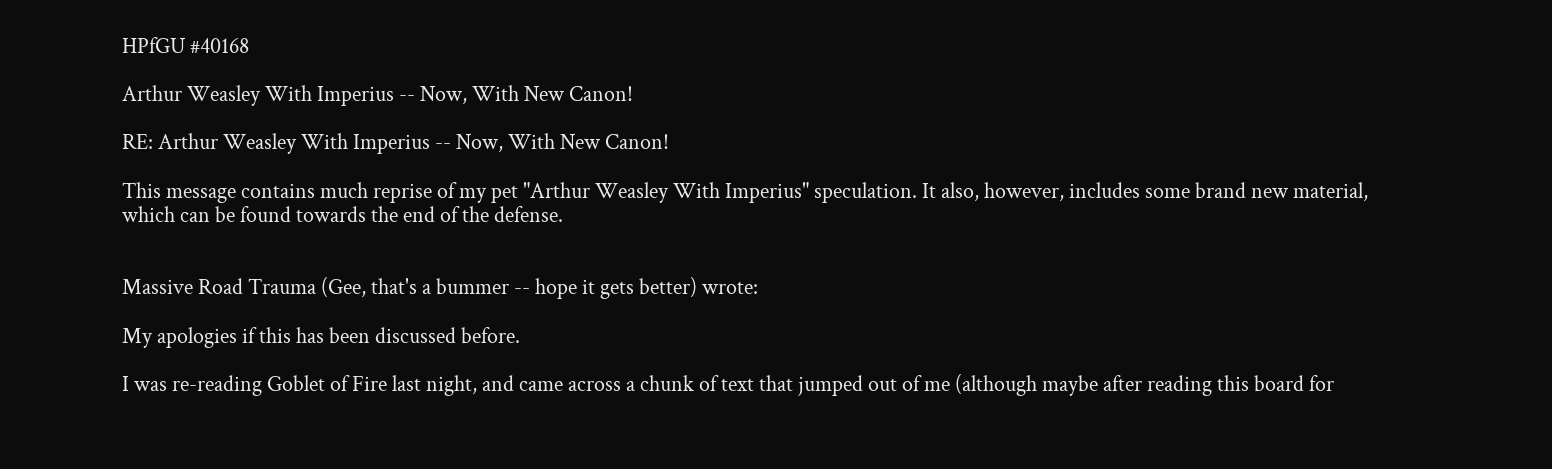HPfGU #40168

Arthur Weasley With Imperius -- Now, With New Canon!

RE: Arthur Weasley With Imperius -- Now, With New Canon!

This message contains much reprise of my pet "Arthur Weasley With Imperius" speculation. It also, however, includes some brand new material, which can be found towards the end of the defense.


Massive Road Trauma (Gee, that's a bummer -- hope it gets better) wrote:

My apologies if this has been discussed before.

I was re-reading Goblet of Fire last night, and came across a chunk of text that jumped out of me (although maybe after reading this board for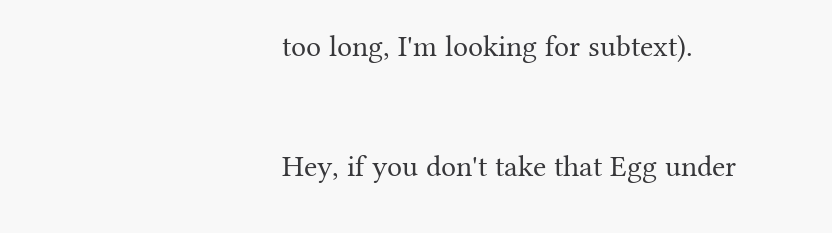too long, I'm looking for subtext).

Hey, if you don't take that Egg under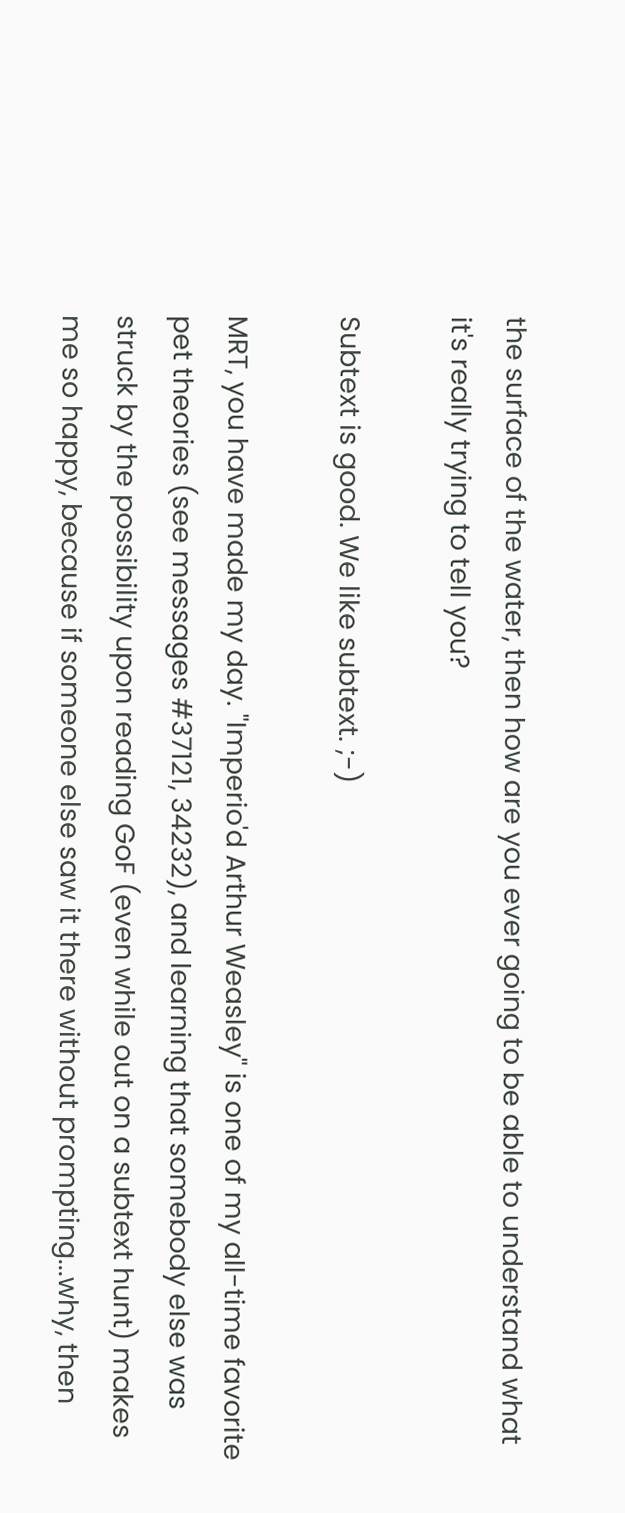the surface of the water, then how are you ever going to be able to understand what it's really trying to tell you?

Subtext is good. We like subtext. ;-)

MRT, you have made my day. "Imperio'd Arthur Weasley" is one of my all-time favorite pet theories (see messages #37121, 34232), and learning that somebody else was struck by the possibility upon reading GoF (even while out on a subtext hunt) makes me so happy, because if someone else saw it there without prompting...why, then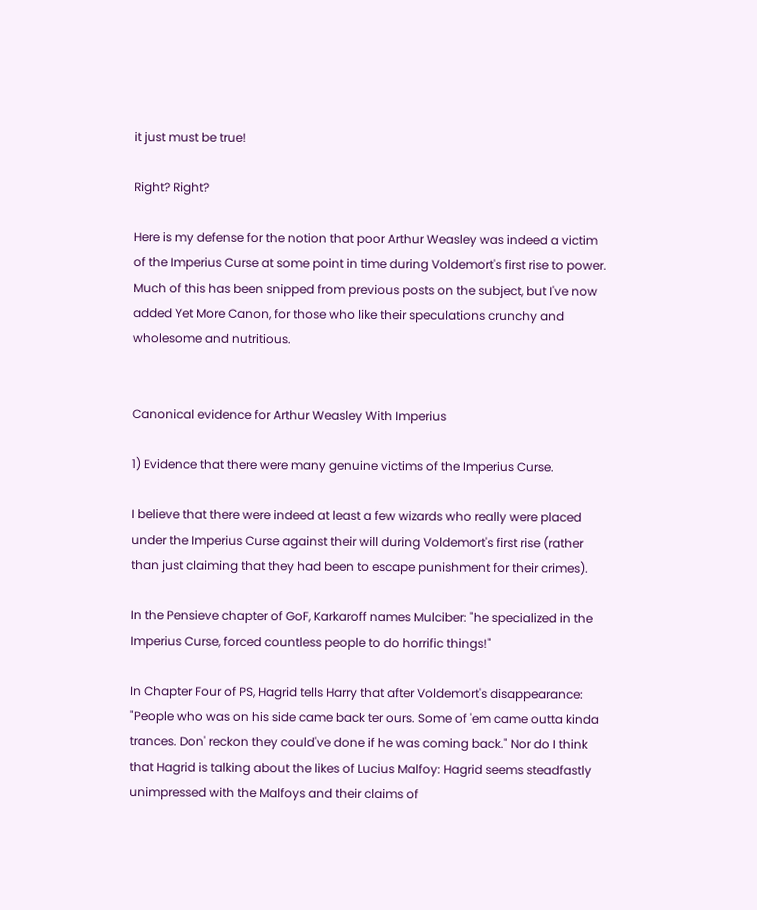it just must be true!

Right? Right?

Here is my defense for the notion that poor Arthur Weasley was indeed a victim of the Imperius Curse at some point in time during Voldemort's first rise to power. Much of this has been snipped from previous posts on the subject, but I've now added Yet More Canon, for those who like their speculations crunchy and wholesome and nutritious.


Canonical evidence for Arthur Weasley With Imperius

1) Evidence that there were many genuine victims of the Imperius Curse.

I believe that there were indeed at least a few wizards who really were placed under the Imperius Curse against their will during Voldemort's first rise (rather than just claiming that they had been to escape punishment for their crimes).

In the Pensieve chapter of GoF, Karkaroff names Mulciber: "he specialized in the Imperius Curse, forced countless people to do horrific things!"

In Chapter Four of PS, Hagrid tells Harry that after Voldemort's disappearance: "People who was on his side came back ter ours. Some of 'em came outta kinda trances. Don' reckon they could've done if he was coming back." Nor do I think that Hagrid is talking about the likes of Lucius Malfoy: Hagrid seems steadfastly unimpressed with the Malfoys and their claims of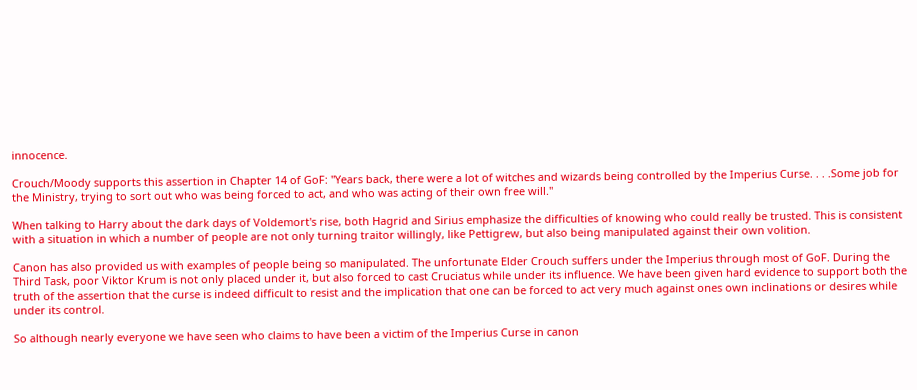innocence.

Crouch/Moody supports this assertion in Chapter 14 of GoF: "Years back, there were a lot of witches and wizards being controlled by the Imperius Curse. . . .Some job for the Ministry, trying to sort out who was being forced to act, and who was acting of their own free will."

When talking to Harry about the dark days of Voldemort's rise, both Hagrid and Sirius emphasize the difficulties of knowing who could really be trusted. This is consistent with a situation in which a number of people are not only turning traitor willingly, like Pettigrew, but also being manipulated against their own volition.

Canon has also provided us with examples of people being so manipulated. The unfortunate Elder Crouch suffers under the Imperius through most of GoF. During the Third Task, poor Viktor Krum is not only placed under it, but also forced to cast Cruciatus while under its influence. We have been given hard evidence to support both the truth of the assertion that the curse is indeed difficult to resist and the implication that one can be forced to act very much against ones own inclinations or desires while under its control.

So although nearly everyone we have seen who claims to have been a victim of the Imperius Curse in canon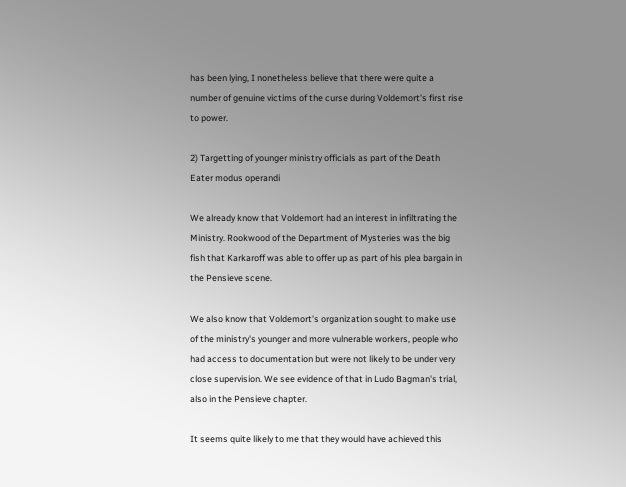has been lying, I nonetheless believe that there were quite a number of genuine victims of the curse during Voldemort's first rise to power.

2) Targetting of younger ministry officials as part of the Death Eater modus operandi

We already know that Voldemort had an interest in infiltrating the Ministry. Rookwood of the Department of Mysteries was the big fish that Karkaroff was able to offer up as part of his plea bargain in the Pensieve scene.

We also know that Voldemort's organization sought to make use of the ministry's younger and more vulnerable workers, people who had access to documentation but were not likely to be under very close supervision. We see evidence of that in Ludo Bagman's trial, also in the Pensieve chapter.

It seems quite likely to me that they would have achieved this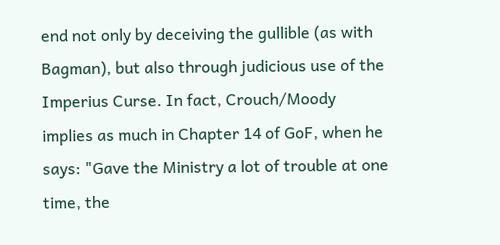end not only by deceiving the gullible (as with Bagman), but also through judicious use of the Imperius Curse. In fact, Crouch/Moody implies as much in Chapter 14 of GoF, when he says: "Gave the Ministry a lot of trouble at one time, the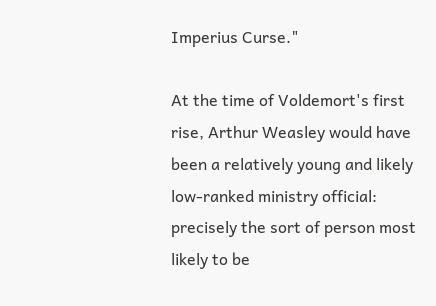Imperius Curse."

At the time of Voldemort's first rise, Arthur Weasley would have been a relatively young and likely low-ranked ministry official: precisely the sort of person most likely to be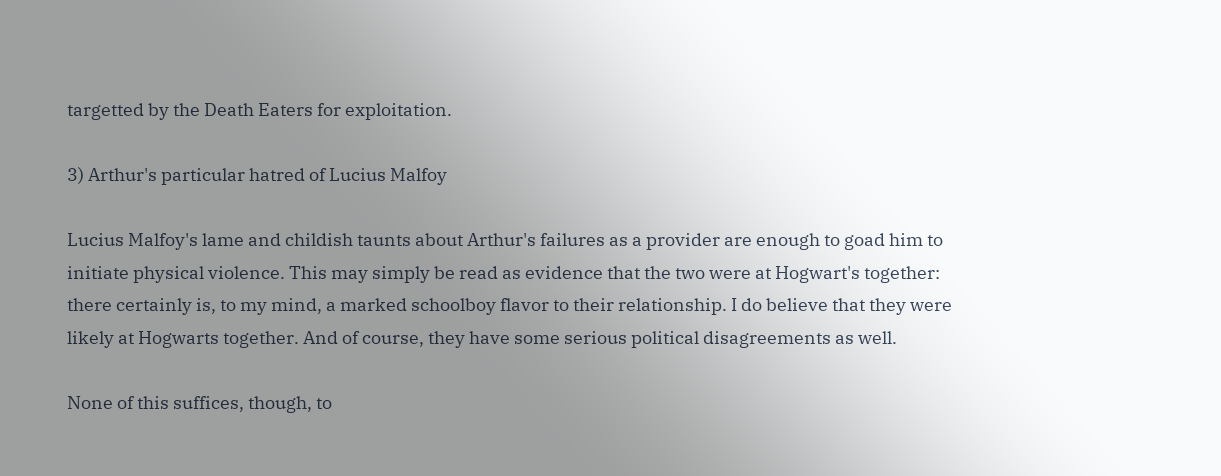targetted by the Death Eaters for exploitation.

3) Arthur's particular hatred of Lucius Malfoy

Lucius Malfoy's lame and childish taunts about Arthur's failures as a provider are enough to goad him to initiate physical violence. This may simply be read as evidence that the two were at Hogwart's together: there certainly is, to my mind, a marked schoolboy flavor to their relationship. I do believe that they were likely at Hogwarts together. And of course, they have some serious political disagreements as well.

None of this suffices, though, to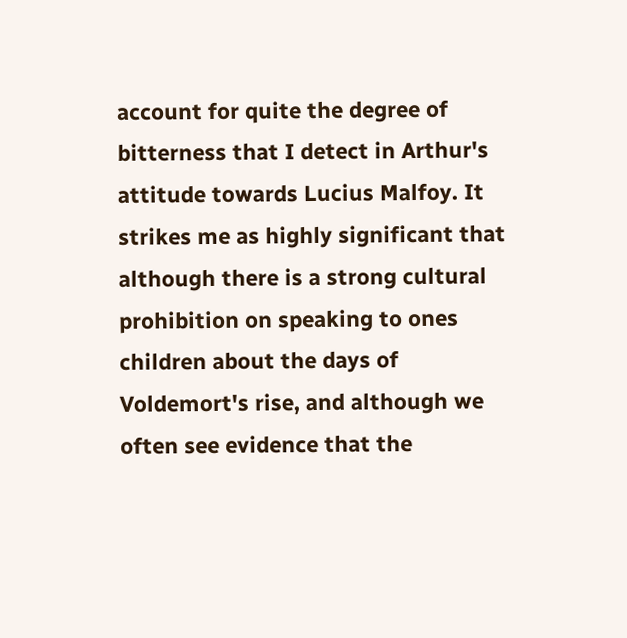account for quite the degree of bitterness that I detect in Arthur's attitude towards Lucius Malfoy. It strikes me as highly significant that although there is a strong cultural prohibition on speaking to ones children about the days of Voldemort's rise, and although we often see evidence that the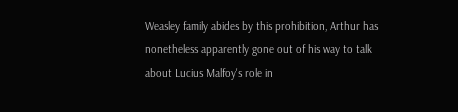Weasley family abides by this prohibition, Arthur has nonetheless apparently gone out of his way to talk about Lucius Malfoy's role in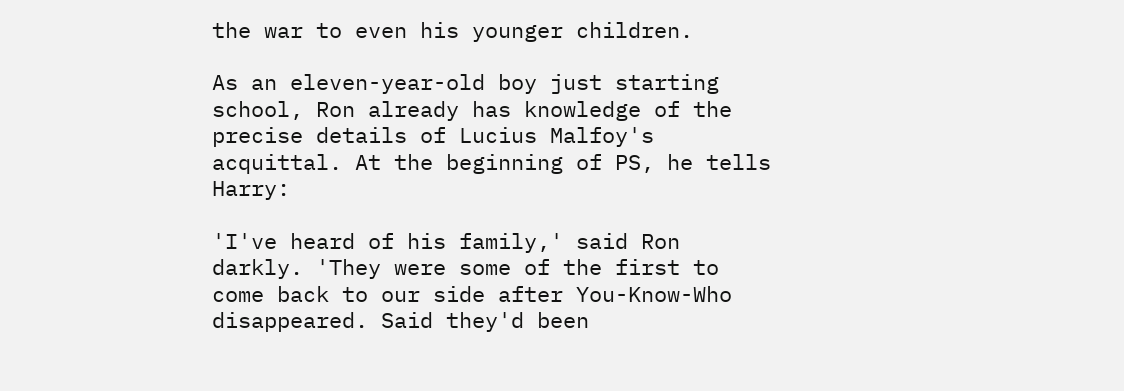the war to even his younger children.

As an eleven-year-old boy just starting school, Ron already has knowledge of the precise details of Lucius Malfoy's acquittal. At the beginning of PS, he tells Harry:

'I've heard of his family,' said Ron darkly. 'They were some of the first to come back to our side after You-Know-Who disappeared. Said they'd been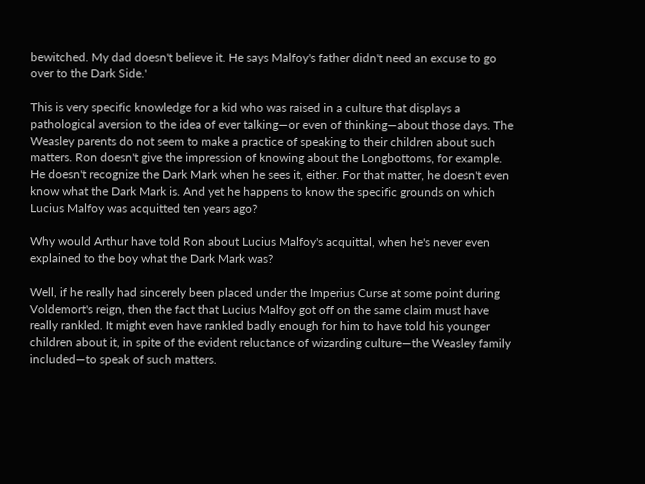bewitched. My dad doesn't believe it. He says Malfoy's father didn't need an excuse to go over to the Dark Side.'

This is very specific knowledge for a kid who was raised in a culture that displays a pathological aversion to the idea of ever talking—or even of thinking—about those days. The Weasley parents do not seem to make a practice of speaking to their children about such matters. Ron doesn't give the impression of knowing about the Longbottoms, for example. He doesn't recognize the Dark Mark when he sees it, either. For that matter, he doesn't even know what the Dark Mark is. And yet he happens to know the specific grounds on which Lucius Malfoy was acquitted ten years ago?

Why would Arthur have told Ron about Lucius Malfoy's acquittal, when he's never even explained to the boy what the Dark Mark was?

Well, if he really had sincerely been placed under the Imperius Curse at some point during Voldemort's reign, then the fact that Lucius Malfoy got off on the same claim must have really rankled. It might even have rankled badly enough for him to have told his younger children about it, in spite of the evident reluctance of wizarding culture—the Weasley family included—to speak of such matters.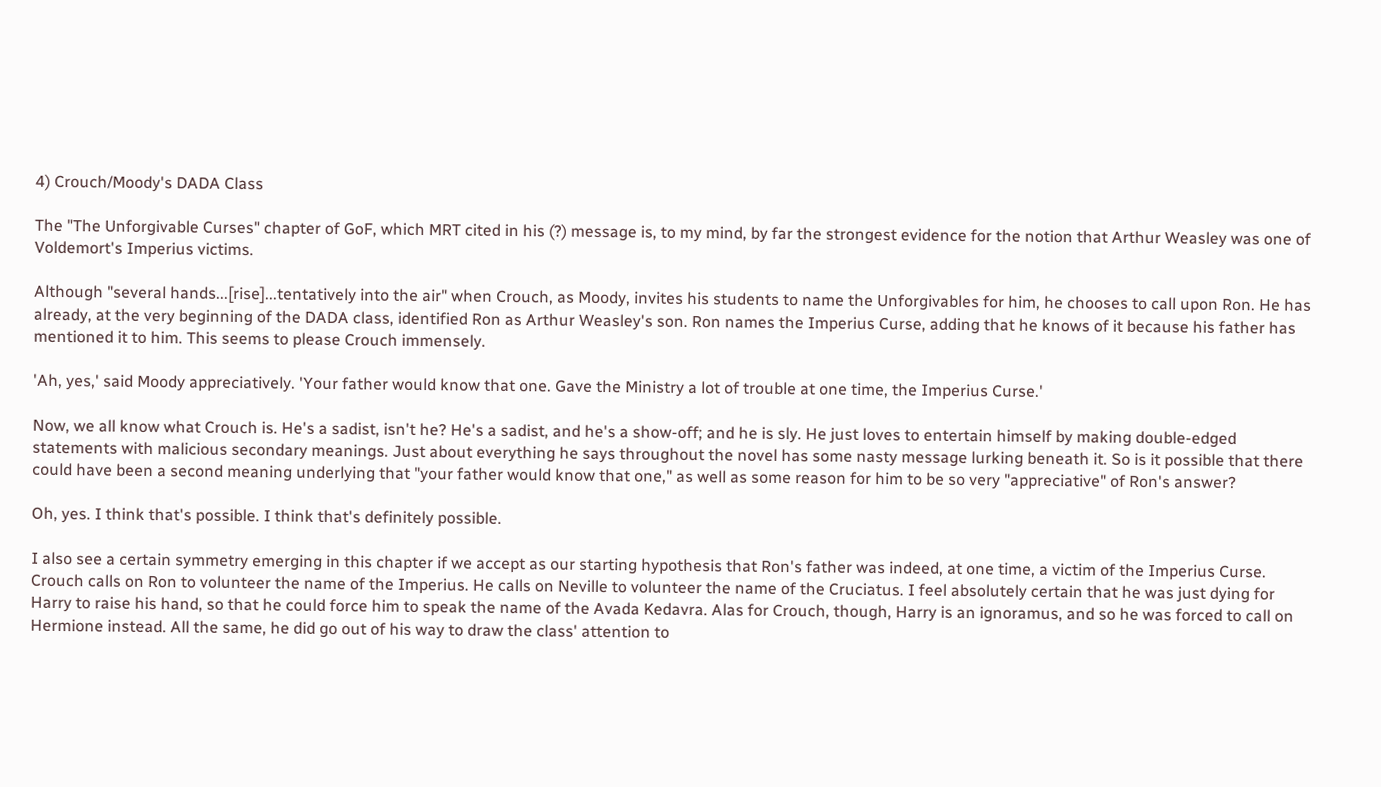4) Crouch/Moody's DADA Class

The "The Unforgivable Curses" chapter of GoF, which MRT cited in his (?) message is, to my mind, by far the strongest evidence for the notion that Arthur Weasley was one of Voldemort's Imperius victims.

Although "several hands...[rise]...tentatively into the air" when Crouch, as Moody, invites his students to name the Unforgivables for him, he chooses to call upon Ron. He has already, at the very beginning of the DADA class, identified Ron as Arthur Weasley's son. Ron names the Imperius Curse, adding that he knows of it because his father has mentioned it to him. This seems to please Crouch immensely.

'Ah, yes,' said Moody appreciatively. 'Your father would know that one. Gave the Ministry a lot of trouble at one time, the Imperius Curse.'

Now, we all know what Crouch is. He's a sadist, isn't he? He's a sadist, and he's a show-off; and he is sly. He just loves to entertain himself by making double-edged statements with malicious secondary meanings. Just about everything he says throughout the novel has some nasty message lurking beneath it. So is it possible that there could have been a second meaning underlying that "your father would know that one," as well as some reason for him to be so very "appreciative" of Ron's answer?

Oh, yes. I think that's possible. I think that's definitely possible.

I also see a certain symmetry emerging in this chapter if we accept as our starting hypothesis that Ron's father was indeed, at one time, a victim of the Imperius Curse. Crouch calls on Ron to volunteer the name of the Imperius. He calls on Neville to volunteer the name of the Cruciatus. I feel absolutely certain that he was just dying for Harry to raise his hand, so that he could force him to speak the name of the Avada Kedavra. Alas for Crouch, though, Harry is an ignoramus, and so he was forced to call on Hermione instead. All the same, he did go out of his way to draw the class' attention to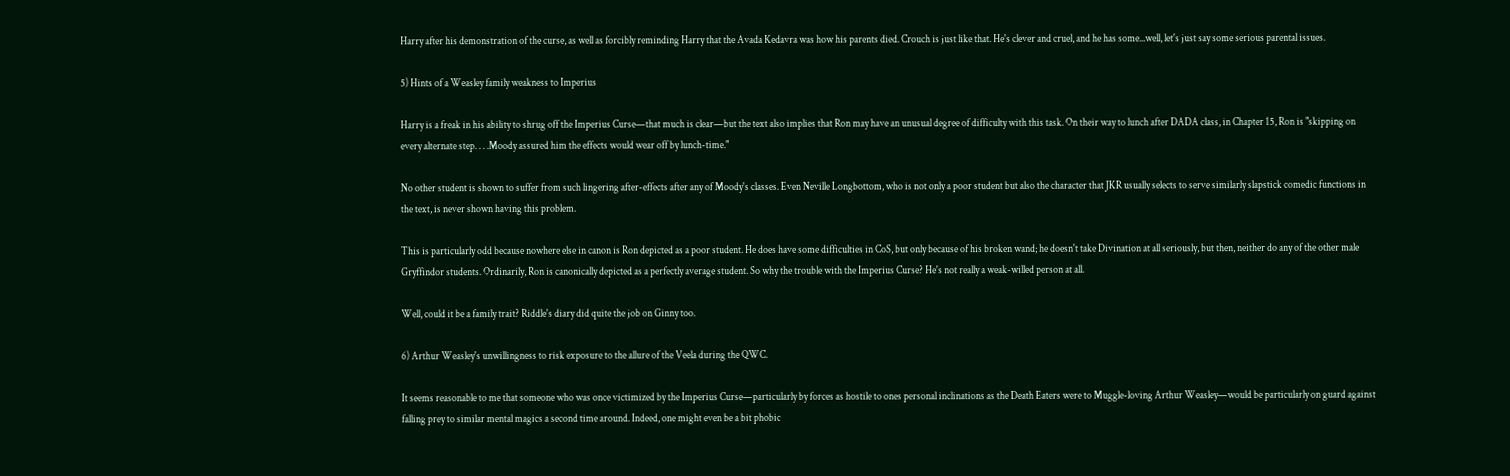Harry after his demonstration of the curse, as well as forcibly reminding Harry that the Avada Kedavra was how his parents died. Crouch is just like that. He's clever and cruel, and he has some...well, let's just say some serious parental issues.

5) Hints of a Weasley family weakness to Imperius

Harry is a freak in his ability to shrug off the Imperius Curse—that much is clear—but the text also implies that Ron may have an unusual degree of difficulty with this task. On their way to lunch after DADA class, in Chapter 15, Ron is "skipping on every alternate step. . . .Moody assured him the effects would wear off by lunch-time."

No other student is shown to suffer from such lingering after-effects after any of Moody's classes. Even Neville Longbottom, who is not only a poor student but also the character that JKR usually selects to serve similarly slapstick comedic functions in the text, is never shown having this problem.

This is particularly odd because nowhere else in canon is Ron depicted as a poor student. He does have some difficulties in CoS, but only because of his broken wand; he doesn't take Divination at all seriously, but then, neither do any of the other male Gryffindor students. Ordinarily, Ron is canonically depicted as a perfectly average student. So why the trouble with the Imperius Curse? He's not really a weak-willed person at all.

Well, could it be a family trait? Riddle's diary did quite the job on Ginny too.

6) Arthur Weasley's unwillingness to risk exposure to the allure of the Veela during the QWC.

It seems reasonable to me that someone who was once victimized by the Imperius Curse—particularly by forces as hostile to ones personal inclinations as the Death Eaters were to Muggle-loving Arthur Weasley—would be particularly on guard against falling prey to similar mental magics a second time around. Indeed, one might even be a bit phobic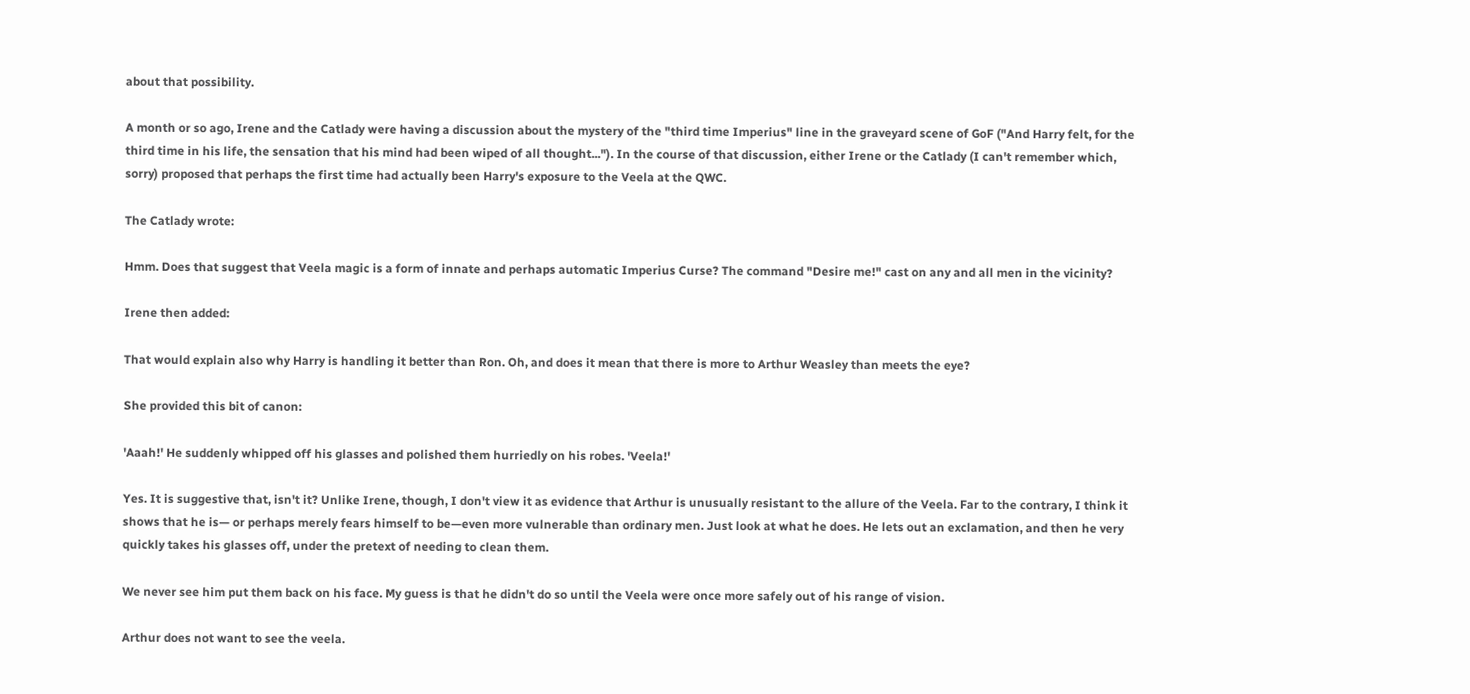about that possibility.

A month or so ago, Irene and the Catlady were having a discussion about the mystery of the "third time Imperius" line in the graveyard scene of GoF ("And Harry felt, for the third time in his life, the sensation that his mind had been wiped of all thought..."). In the course of that discussion, either Irene or the Catlady (I can't remember which, sorry) proposed that perhaps the first time had actually been Harry's exposure to the Veela at the QWC.

The Catlady wrote:

Hmm. Does that suggest that Veela magic is a form of innate and perhaps automatic Imperius Curse? The command "Desire me!" cast on any and all men in the vicinity?

Irene then added:

That would explain also why Harry is handling it better than Ron. Oh, and does it mean that there is more to Arthur Weasley than meets the eye?

She provided this bit of canon:

'Aaah!' He suddenly whipped off his glasses and polished them hurriedly on his robes. 'Veela!'

Yes. It is suggestive that, isn't it? Unlike Irene, though, I don't view it as evidence that Arthur is unusually resistant to the allure of the Veela. Far to the contrary, I think it shows that he is— or perhaps merely fears himself to be—even more vulnerable than ordinary men. Just look at what he does. He lets out an exclamation, and then he very quickly takes his glasses off, under the pretext of needing to clean them.

We never see him put them back on his face. My guess is that he didn't do so until the Veela were once more safely out of his range of vision.

Arthur does not want to see the veela.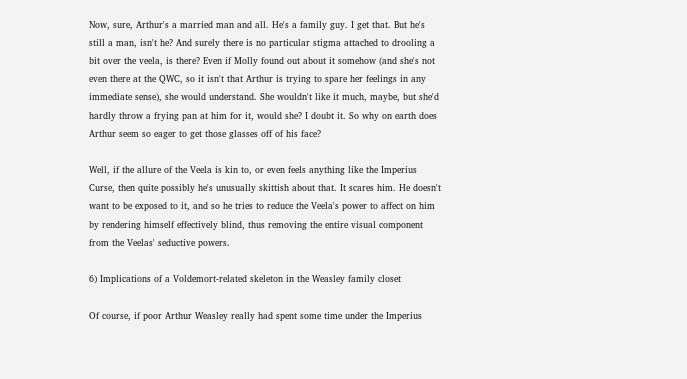Now, sure, Arthur's a married man and all. He's a family guy. I get that. But he's still a man, isn't he? And surely there is no particular stigma attached to drooling a bit over the veela, is there? Even if Molly found out about it somehow (and she's not even there at the QWC, so it isn't that Arthur is trying to spare her feelings in any immediate sense), she would understand. She wouldn't like it much, maybe, but she'd hardly throw a frying pan at him for it, would she? I doubt it. So why on earth does Arthur seem so eager to get those glasses off of his face?

Well, if the allure of the Veela is kin to, or even feels anything like the Imperius Curse, then quite possibly he's unusually skittish about that. It scares him. He doesn't want to be exposed to it, and so he tries to reduce the Veela's power to affect on him by rendering himself effectively blind, thus removing the entire visual component from the Veelas' seductive powers.

6) Implications of a Voldemort-related skeleton in the Weasley family closet

Of course, if poor Arthur Weasley really had spent some time under the Imperius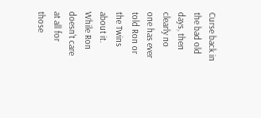Curse back in the bad old days, then clearly no one has ever told Ron or the Twins about it. While Ron doesn't care at all for those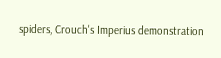spiders, Crouch's Imperius demonstration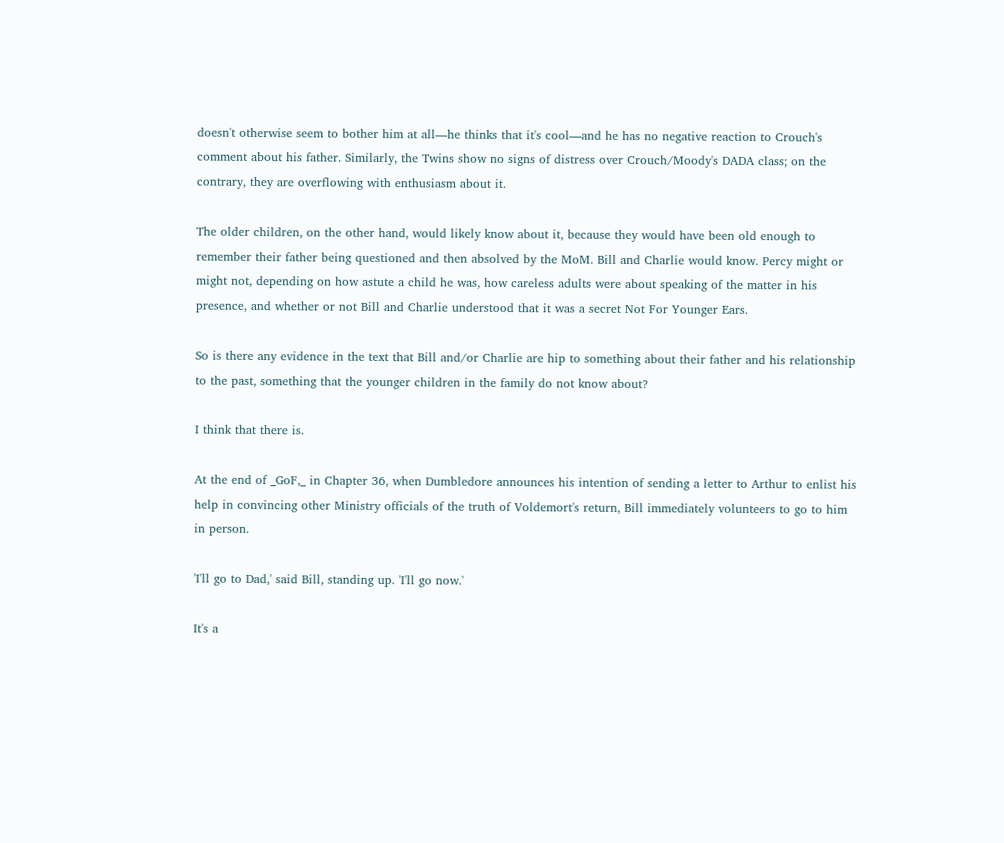doesn't otherwise seem to bother him at all—he thinks that it's cool—and he has no negative reaction to Crouch's comment about his father. Similarly, the Twins show no signs of distress over Crouch/Moody's DADA class; on the contrary, they are overflowing with enthusiasm about it.

The older children, on the other hand, would likely know about it, because they would have been old enough to remember their father being questioned and then absolved by the MoM. Bill and Charlie would know. Percy might or might not, depending on how astute a child he was, how careless adults were about speaking of the matter in his presence, and whether or not Bill and Charlie understood that it was a secret Not For Younger Ears.

So is there any evidence in the text that Bill and/or Charlie are hip to something about their father and his relationship to the past, something that the younger children in the family do not know about?

I think that there is.

At the end of _GoF,_ in Chapter 36, when Dumbledore announces his intention of sending a letter to Arthur to enlist his help in convincing other Ministry officials of the truth of Voldemort's return, Bill immediately volunteers to go to him in person.

'I'll go to Dad,' said Bill, standing up. 'I'll go now.'

It's a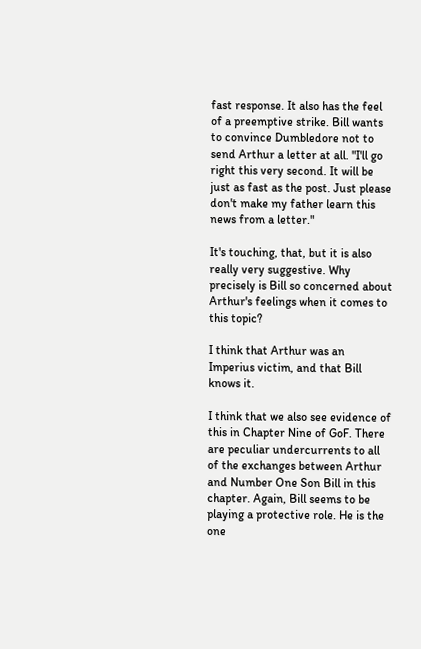fast response. It also has the feel of a preemptive strike. Bill wants to convince Dumbledore not to send Arthur a letter at all. "I'll go right this very second. It will be just as fast as the post. Just please don't make my father learn this news from a letter."

It's touching, that, but it is also really very suggestive. Why precisely is Bill so concerned about Arthur's feelings when it comes to this topic?

I think that Arthur was an Imperius victim, and that Bill knows it.

I think that we also see evidence of this in Chapter Nine of GoF. There are peculiar undercurrents to all of the exchanges between Arthur and Number One Son Bill in this chapter. Again, Bill seems to be playing a protective role. He is the one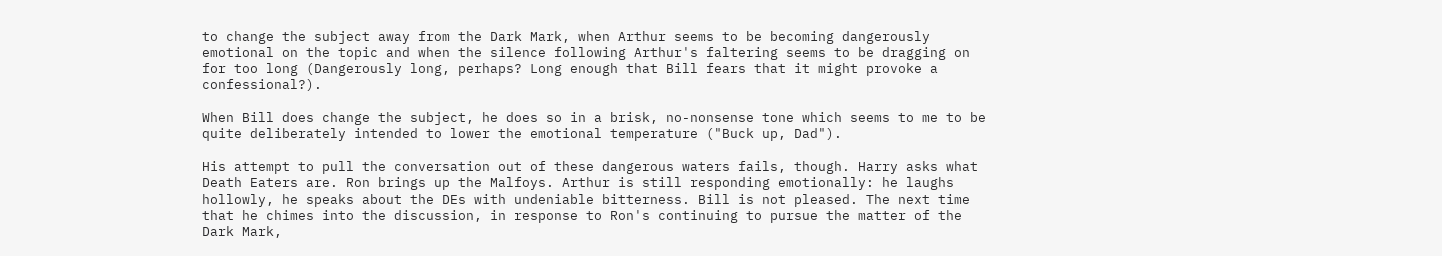to change the subject away from the Dark Mark, when Arthur seems to be becoming dangerously emotional on the topic and when the silence following Arthur's faltering seems to be dragging on for too long (Dangerously long, perhaps? Long enough that Bill fears that it might provoke a confessional?).

When Bill does change the subject, he does so in a brisk, no-nonsense tone which seems to me to be quite deliberately intended to lower the emotional temperature ("Buck up, Dad").

His attempt to pull the conversation out of these dangerous waters fails, though. Harry asks what Death Eaters are. Ron brings up the Malfoys. Arthur is still responding emotionally: he laughs hollowly, he speaks about the DEs with undeniable bitterness. Bill is not pleased. The next time that he chimes into the discussion, in response to Ron's continuing to pursue the matter of the Dark Mark,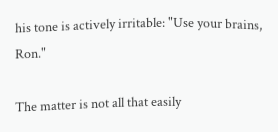his tone is actively irritable: "Use your brains, Ron."

The matter is not all that easily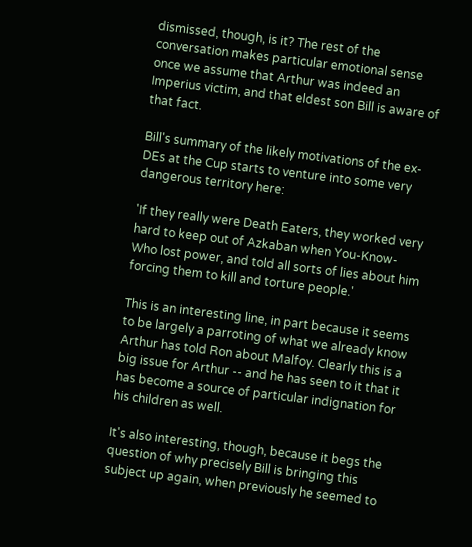dismissed, though, is it? The rest of the conversation makes particular emotional sense once we assume that Arthur was indeed an Imperius victim, and that eldest son Bill is aware of that fact.

Bill's summary of the likely motivations of the ex-DEs at the Cup starts to venture into some very dangerous territory here:

'If they really were Death Eaters, they worked very hard to keep out of Azkaban when You-Know-Who lost power, and told all sorts of lies about him forcing them to kill and torture people.'

This is an interesting line, in part because it seems to be largely a parroting of what we already know Arthur has told Ron about Malfoy. Clearly this is a big issue for Arthur -- and he has seen to it that it has become a source of particular indignation for his children as well.

It's also interesting, though, because it begs the question of why precisely Bill is bringing this subject up again, when previously he seemed to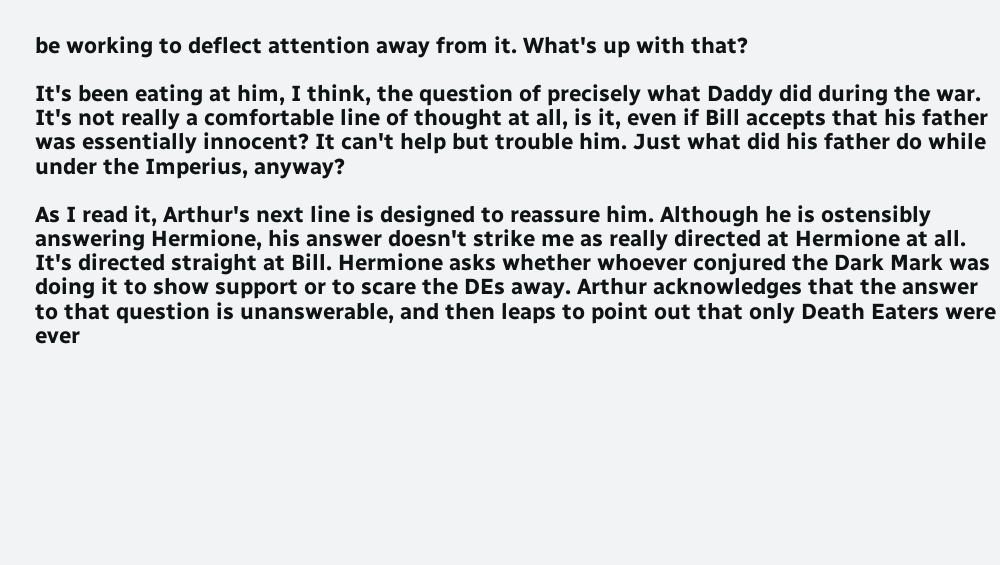be working to deflect attention away from it. What's up with that?

It's been eating at him, I think, the question of precisely what Daddy did during the war. It's not really a comfortable line of thought at all, is it, even if Bill accepts that his father was essentially innocent? It can't help but trouble him. Just what did his father do while under the Imperius, anyway?

As I read it, Arthur's next line is designed to reassure him. Although he is ostensibly answering Hermione, his answer doesn't strike me as really directed at Hermione at all. It's directed straight at Bill. Hermione asks whether whoever conjured the Dark Mark was doing it to show support or to scare the DEs away. Arthur acknowledges that the answer to that question is unanswerable, and then leaps to point out that only Death Eaters were ever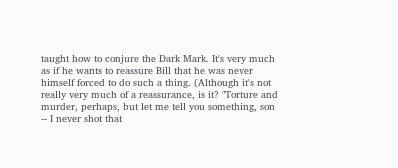taught how to conjure the Dark Mark. It's very much as if he wants to reassure Bill that he was never himself forced to do such a thing. (Although it's not really very much of a reassurance, is it? "Torture and murder, perhaps, but let me tell you something, son -- I never shot that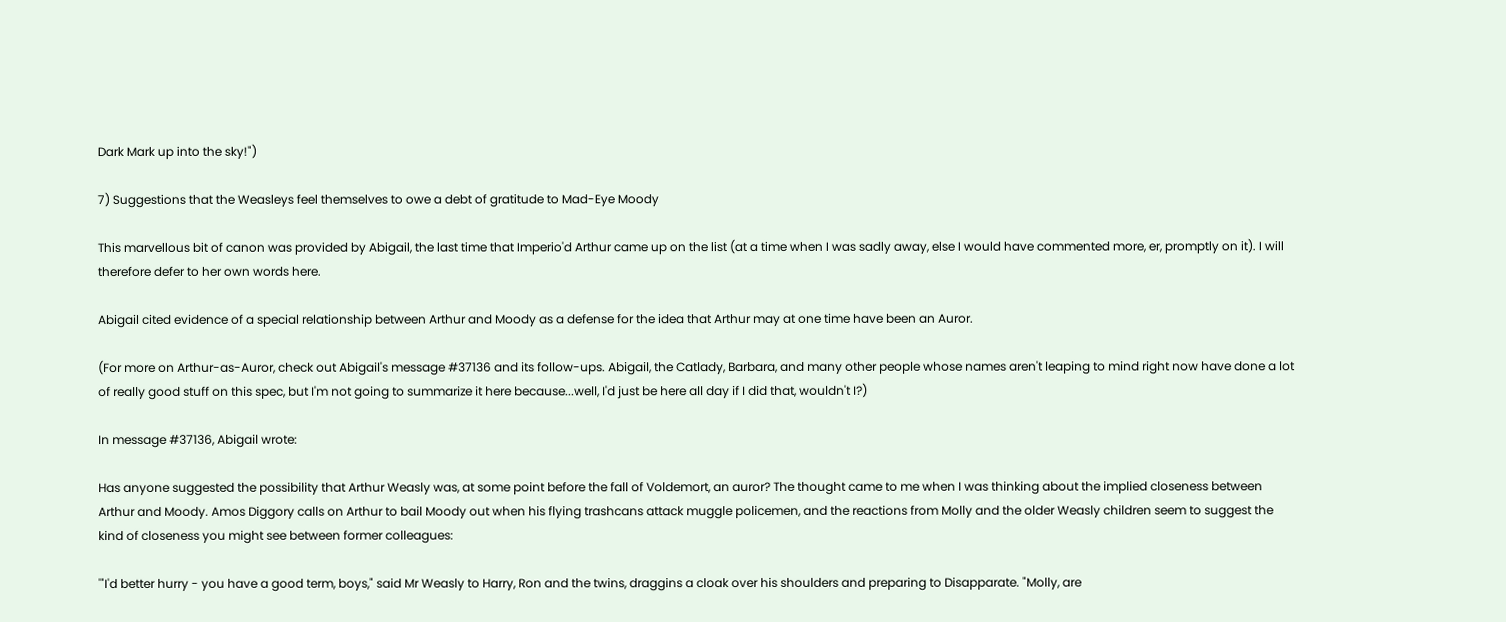Dark Mark up into the sky!")

7) Suggestions that the Weasleys feel themselves to owe a debt of gratitude to Mad-Eye Moody

This marvellous bit of canon was provided by Abigail, the last time that Imperio'd Arthur came up on the list (at a time when I was sadly away, else I would have commented more, er, promptly on it). I will therefore defer to her own words here.

Abigail cited evidence of a special relationship between Arthur and Moody as a defense for the idea that Arthur may at one time have been an Auror.

(For more on Arthur-as-Auror, check out Abigail's message #37136 and its follow-ups. Abigail, the Catlady, Barbara, and many other people whose names aren't leaping to mind right now have done a lot of really good stuff on this spec, but I'm not going to summarize it here because...well, I'd just be here all day if I did that, wouldn't I?)

In message #37136, Abigail wrote:

Has anyone suggested the possibility that Arthur Weasly was, at some point before the fall of Voldemort, an auror? The thought came to me when I was thinking about the implied closeness between Arthur and Moody. Amos Diggory calls on Arthur to bail Moody out when his flying trashcans attack muggle policemen, and the reactions from Molly and the older Weasly children seem to suggest the kind of closeness you might see between former colleagues:

'"I'd better hurry - you have a good term, boys," said Mr Weasly to Harry, Ron and the twins, draggins a cloak over his shoulders and preparing to Disapparate. "Molly, are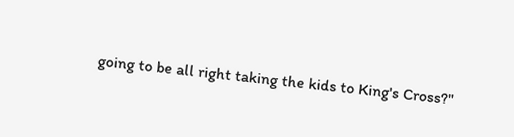going to be all right taking the kids to King's Cross?"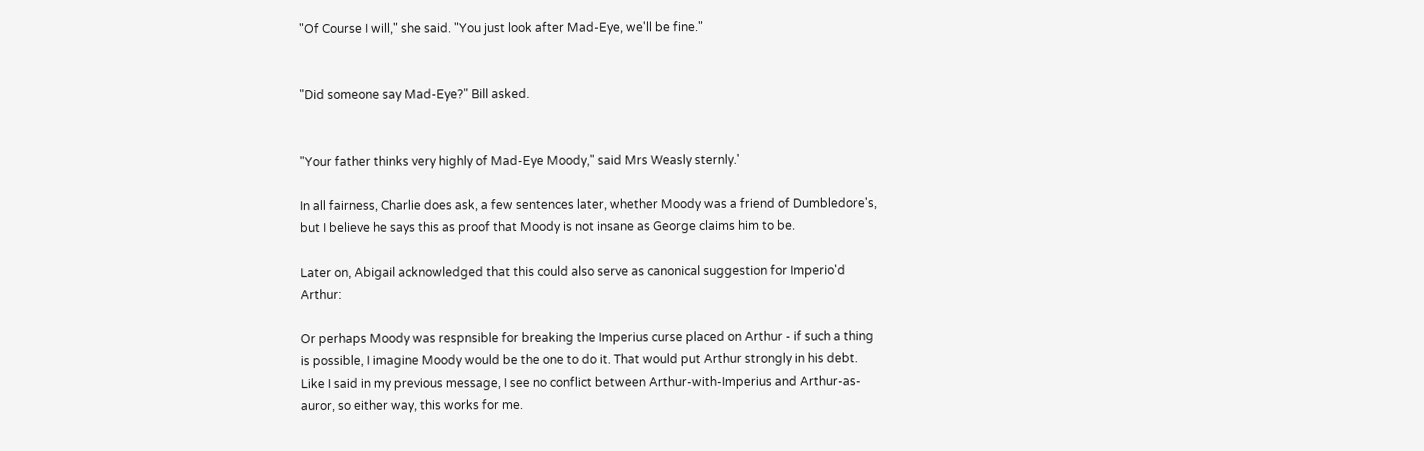"Of Course I will," she said. "You just look after Mad-Eye, we'll be fine."


"Did someone say Mad-Eye?" Bill asked.


"Your father thinks very highly of Mad-Eye Moody," said Mrs Weasly sternly.'

In all fairness, Charlie does ask, a few sentences later, whether Moody was a friend of Dumbledore's, but I believe he says this as proof that Moody is not insane as George claims him to be.

Later on, Abigail acknowledged that this could also serve as canonical suggestion for Imperio'd Arthur:

Or perhaps Moody was respnsible for breaking the Imperius curse placed on Arthur - if such a thing is possible, I imagine Moody would be the one to do it. That would put Arthur strongly in his debt. Like I said in my previous message, I see no conflict between Arthur-with-Imperius and Arthur-as-auror, so either way, this works for me.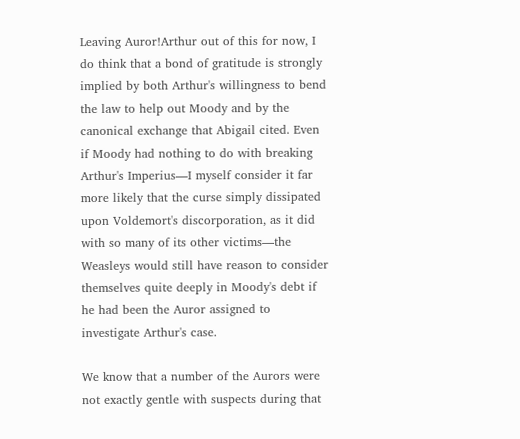Leaving Auror!Arthur out of this for now, I do think that a bond of gratitude is strongly implied by both Arthur's willingness to bend the law to help out Moody and by the canonical exchange that Abigail cited. Even if Moody had nothing to do with breaking Arthur's Imperius—I myself consider it far more likely that the curse simply dissipated upon Voldemort's discorporation, as it did with so many of its other victims—the Weasleys would still have reason to consider themselves quite deeply in Moody's debt if he had been the Auror assigned to investigate Arthur's case.

We know that a number of the Aurors were not exactly gentle with suspects during that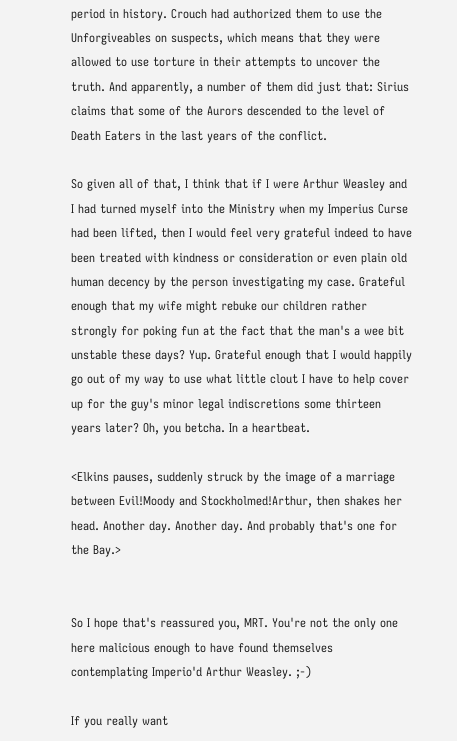period in history. Crouch had authorized them to use the Unforgiveables on suspects, which means that they were allowed to use torture in their attempts to uncover the truth. And apparently, a number of them did just that: Sirius claims that some of the Aurors descended to the level of Death Eaters in the last years of the conflict.

So given all of that, I think that if I were Arthur Weasley and I had turned myself into the Ministry when my Imperius Curse had been lifted, then I would feel very grateful indeed to have been treated with kindness or consideration or even plain old human decency by the person investigating my case. Grateful enough that my wife might rebuke our children rather strongly for poking fun at the fact that the man's a wee bit unstable these days? Yup. Grateful enough that I would happily go out of my way to use what little clout I have to help cover up for the guy's minor legal indiscretions some thirteen years later? Oh, you betcha. In a heartbeat.

<Elkins pauses, suddenly struck by the image of a marriage between Evil!Moody and Stockholmed!Arthur, then shakes her head. Another day. Another day. And probably that's one for the Bay.>


So I hope that's reassured you, MRT. You're not the only one here malicious enough to have found themselves contemplating Imperio'd Arthur Weasley. ;-)

If you really want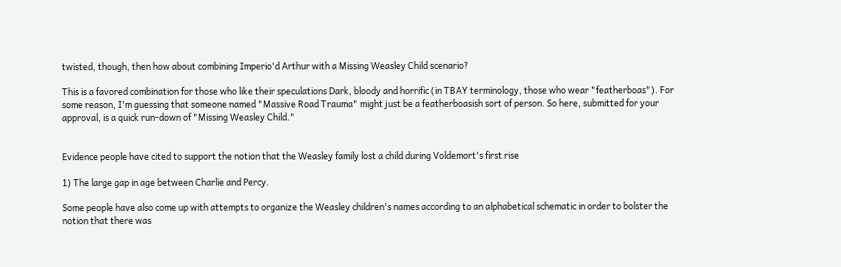twisted, though, then how about combining Imperio'd Arthur with a Missing Weasley Child scenario?

This is a favored combination for those who like their speculations Dark, bloody and horrific (in TBAY terminology, those who wear "featherboas"). For some reason, I'm guessing that someone named "Massive Road Trauma" might just be a featherboasish sort of person. So here, submitted for your approval, is a quick run-down of "Missing Weasley Child."


Evidence people have cited to support the notion that the Weasley family lost a child during Voldemort's first rise

1) The large gap in age between Charlie and Percy.

Some people have also come up with attempts to organize the Weasley children's names according to an alphabetical schematic in order to bolster the notion that there was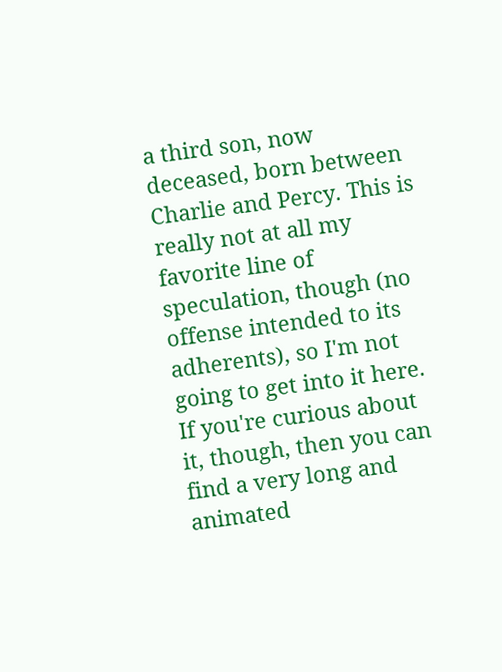a third son, now deceased, born between Charlie and Percy. This is really not at all my favorite line of speculation, though (no offense intended to its adherents), so I'm not going to get into it here. If you're curious about it, though, then you can find a very long and animated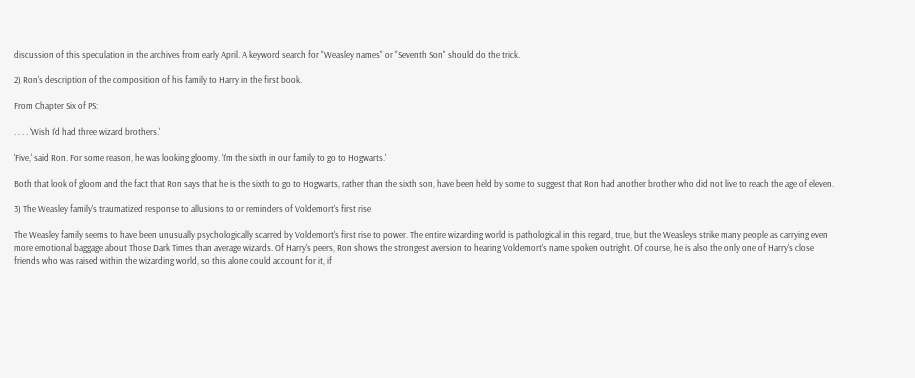discussion of this speculation in the archives from early April. A keyword search for "Weasley names" or "Seventh Son" should do the trick.

2) Ron's description of the composition of his family to Harry in the first book.

From Chapter Six of PS:

. . . . 'Wish I'd had three wizard brothers.'

'Five,' said Ron. For some reason, he was looking gloomy. 'I'm the sixth in our family to go to Hogwarts.'

Both that look of gloom and the fact that Ron says that he is the sixth to go to Hogwarts, rather than the sixth son, have been held by some to suggest that Ron had another brother who did not live to reach the age of eleven.

3) The Weasley family's traumatized response to allusions to or reminders of Voldemort's first rise

The Weasley family seems to have been unusually psychologically scarred by Voldemort's first rise to power. The entire wizarding world is pathological in this regard, true, but the Weasleys strike many people as carrying even more emotional baggage about Those Dark Times than average wizards. Of Harry's peers, Ron shows the strongest aversion to hearing Voldemort's name spoken outright. Of course, he is also the only one of Harry's close friends who was raised within the wizarding world, so this alone could account for it, if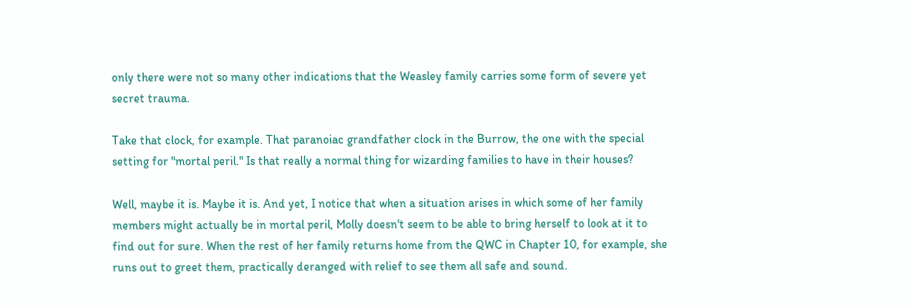only there were not so many other indications that the Weasley family carries some form of severe yet secret trauma.

Take that clock, for example. That paranoiac grandfather clock in the Burrow, the one with the special setting for "mortal peril." Is that really a normal thing for wizarding families to have in their houses?

Well, maybe it is. Maybe it is. And yet, I notice that when a situation arises in which some of her family members might actually be in mortal peril, Molly doesn't seem to be able to bring herself to look at it to find out for sure. When the rest of her family returns home from the QWC in Chapter 10, for example, she runs out to greet them, practically deranged with relief to see them all safe and sound.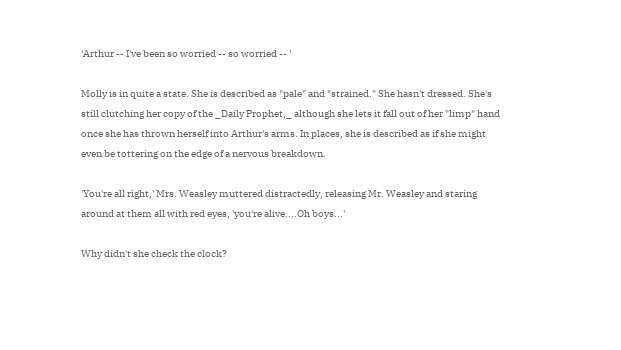'Arthur -- I've been so worried -- so worried -- '

Molly is in quite a state. She is described as "pale" and "strained." She hasn't dressed. She's still clutching her copy of the _Daily Prophet,_ although she lets it fall out of her "limp" hand once she has thrown herself into Arthur's arms. In places, she is described as if she might even be tottering on the edge of a nervous breakdown.

'You're all right,' Mrs. Weasley muttered distractedly, releasing Mr. Weasley and staring around at them all with red eyes, 'you're alive....Oh boys...'

Why didn't she check the clock?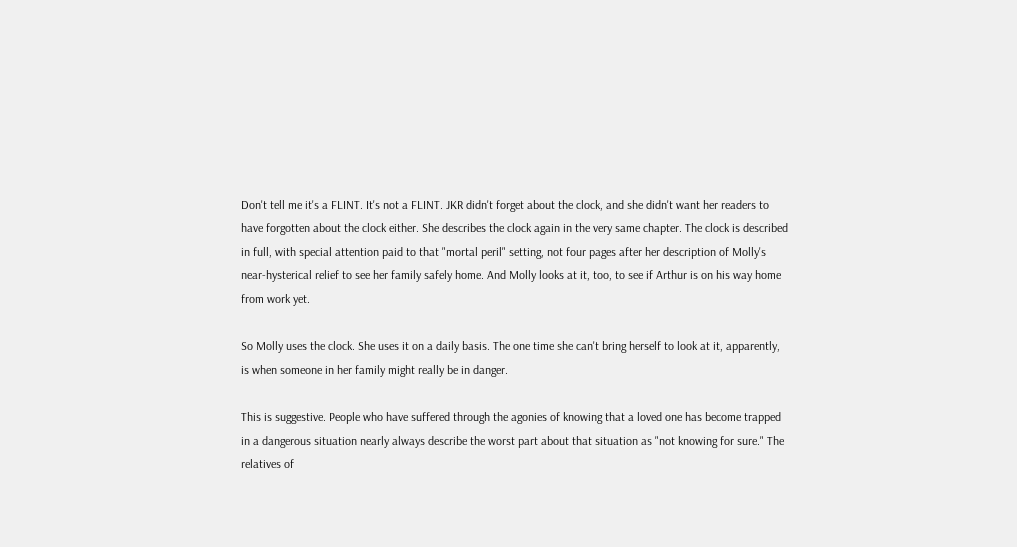Don't tell me it's a FLINT. It's not a FLINT. JKR didn't forget about the clock, and she didn't want her readers to have forgotten about the clock either. She describes the clock again in the very same chapter. The clock is described in full, with special attention paid to that "mortal peril" setting, not four pages after her description of Molly's near-hysterical relief to see her family safely home. And Molly looks at it, too, to see if Arthur is on his way home from work yet.

So Molly uses the clock. She uses it on a daily basis. The one time she can't bring herself to look at it, apparently, is when someone in her family might really be in danger.

This is suggestive. People who have suffered through the agonies of knowing that a loved one has become trapped in a dangerous situation nearly always describe the worst part about that situation as "not knowing for sure." The relatives of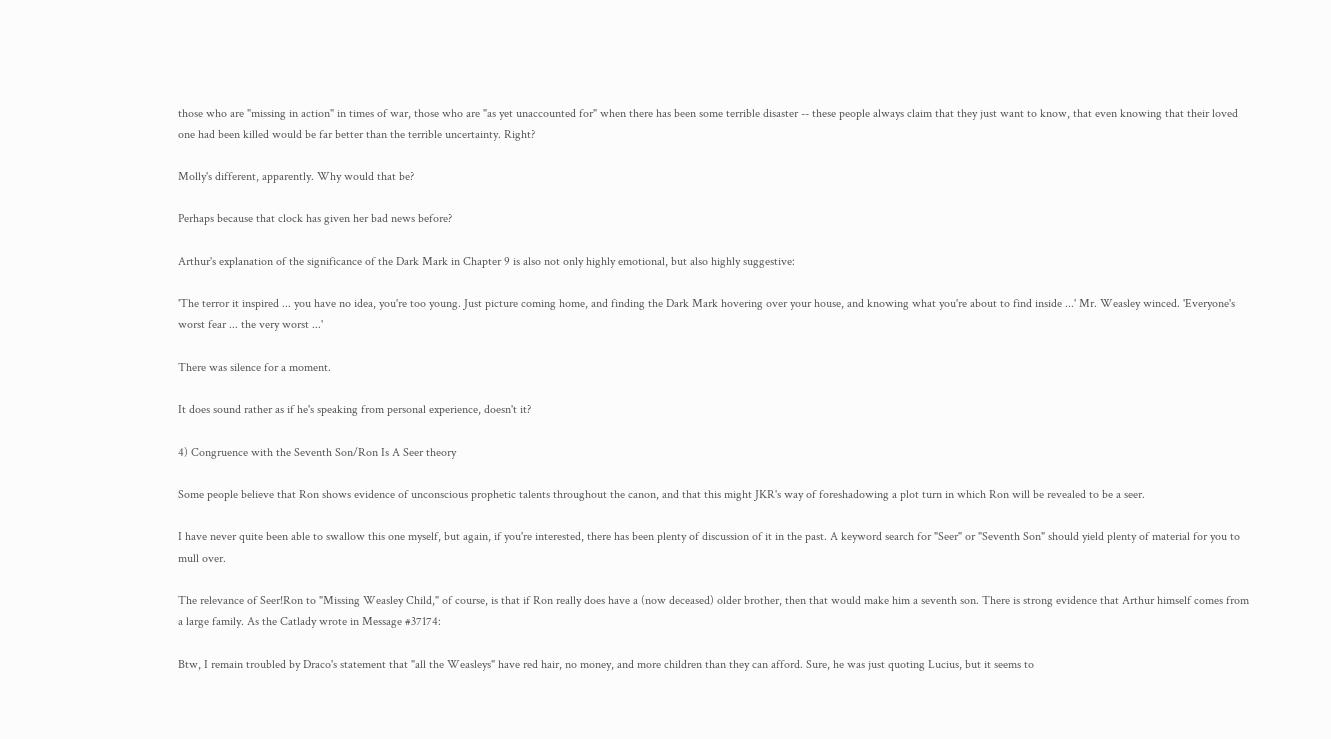those who are "missing in action" in times of war, those who are "as yet unaccounted for" when there has been some terrible disaster -- these people always claim that they just want to know, that even knowing that their loved one had been killed would be far better than the terrible uncertainty. Right?

Molly's different, apparently. Why would that be?

Perhaps because that clock has given her bad news before?

Arthur's explanation of the significance of the Dark Mark in Chapter 9 is also not only highly emotional, but also highly suggestive:

'The terror it inspired ... you have no idea, you're too young. Just picture coming home, and finding the Dark Mark hovering over your house, and knowing what you're about to find inside ...' Mr. Weasley winced. 'Everyone's worst fear ... the very worst ...'

There was silence for a moment.

It does sound rather as if he's speaking from personal experience, doesn't it?

4) Congruence with the Seventh Son/Ron Is A Seer theory

Some people believe that Ron shows evidence of unconscious prophetic talents throughout the canon, and that this might JKR's way of foreshadowing a plot turn in which Ron will be revealed to be a seer.

I have never quite been able to swallow this one myself, but again, if you're interested, there has been plenty of discussion of it in the past. A keyword search for "Seer" or "Seventh Son" should yield plenty of material for you to mull over.

The relevance of Seer!Ron to "Missing Weasley Child," of course, is that if Ron really does have a (now deceased) older brother, then that would make him a seventh son. There is strong evidence that Arthur himself comes from a large family. As the Catlady wrote in Message #37174:

Btw, I remain troubled by Draco's statement that "all the Weasleys" have red hair, no money, and more children than they can afford. Sure, he was just quoting Lucius, but it seems to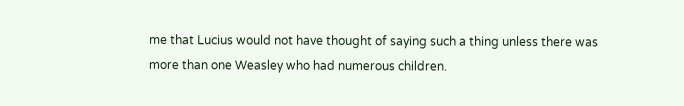me that Lucius would not have thought of saying such a thing unless there was more than one Weasley who had numerous children.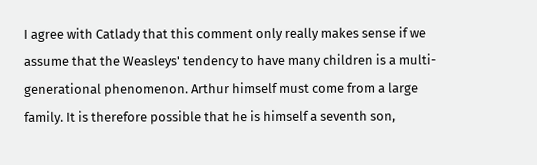I agree with Catlady that this comment only really makes sense if we assume that the Weasleys' tendency to have many children is a multi-generational phenomenon. Arthur himself must come from a large family. It is therefore possible that he is himself a seventh son,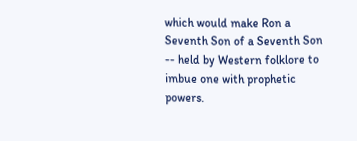which would make Ron a Seventh Son of a Seventh Son -- held by Western folklore to imbue one with prophetic powers.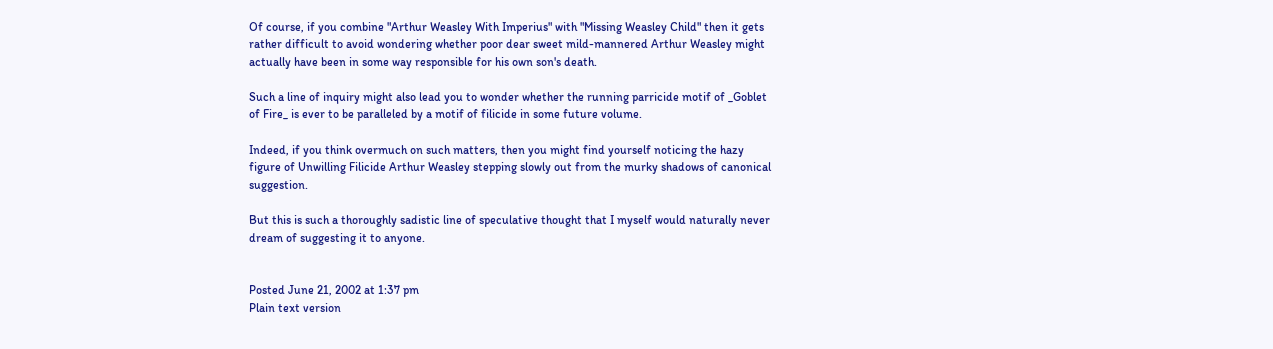Of course, if you combine "Arthur Weasley With Imperius" with "Missing Weasley Child" then it gets rather difficult to avoid wondering whether poor dear sweet mild-mannered Arthur Weasley might actually have been in some way responsible for his own son's death.

Such a line of inquiry might also lead you to wonder whether the running parricide motif of _Goblet of Fire_ is ever to be paralleled by a motif of filicide in some future volume.

Indeed, if you think overmuch on such matters, then you might find yourself noticing the hazy figure of Unwilling Filicide Arthur Weasley stepping slowly out from the murky shadows of canonical suggestion.

But this is such a thoroughly sadistic line of speculative thought that I myself would naturally never dream of suggesting it to anyone.


Posted June 21, 2002 at 1:37 pm
Plain text version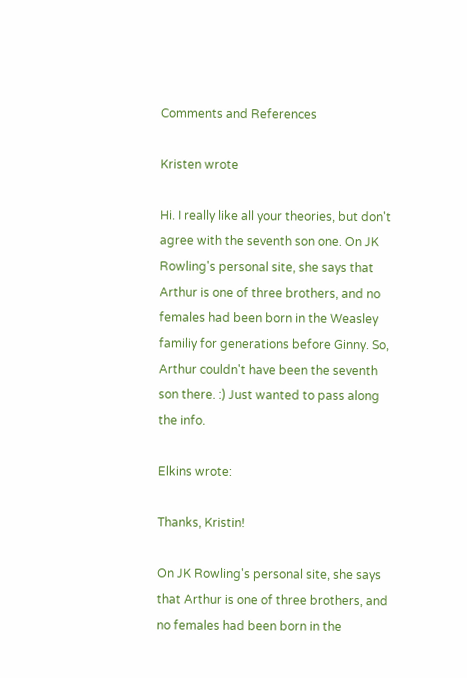Comments and References

Kristen wrote

Hi. I really like all your theories, but don't agree with the seventh son one. On JK Rowling's personal site, she says that Arthur is one of three brothers, and no females had been born in the Weasley familiy for generations before Ginny. So, Arthur couldn't have been the seventh son there. :) Just wanted to pass along the info.

Elkins wrote:

Thanks, Kristin!

On JK Rowling's personal site, she says that Arthur is one of three brothers, and no females had been born in the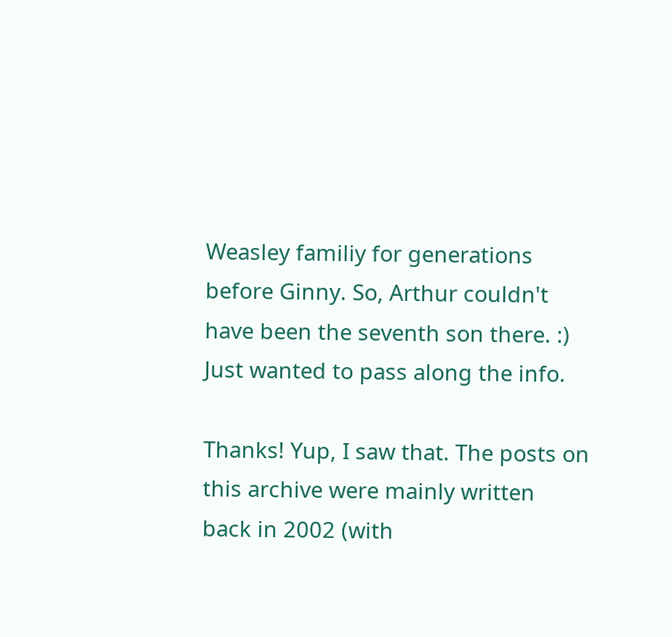Weasley familiy for generations before Ginny. So, Arthur couldn't have been the seventh son there. :) Just wanted to pass along the info.

Thanks! Yup, I saw that. The posts on this archive were mainly written back in 2002 (with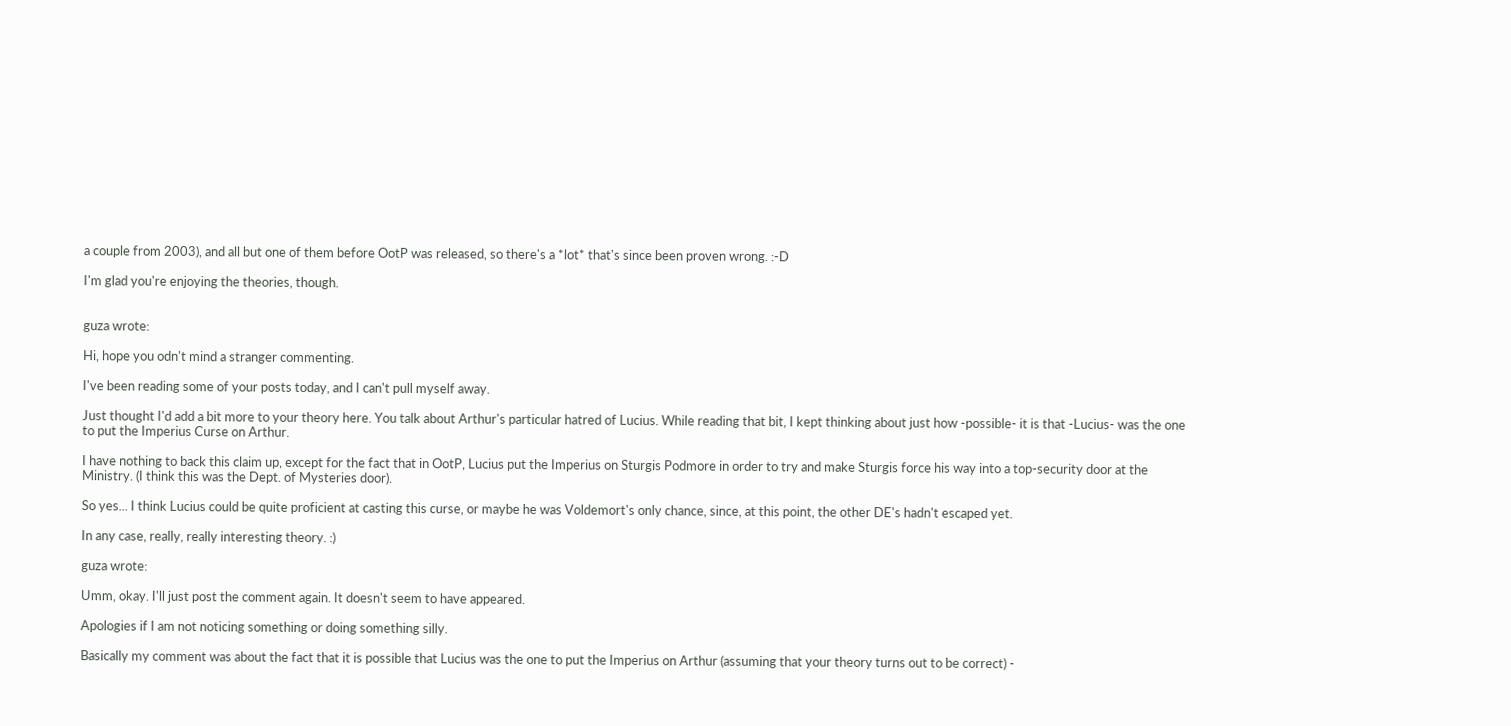a couple from 2003), and all but one of them before OotP was released, so there's a *lot* that's since been proven wrong. :-D

I'm glad you're enjoying the theories, though.


guza wrote:

Hi, hope you odn't mind a stranger commenting.

I've been reading some of your posts today, and I can't pull myself away.

Just thought I'd add a bit more to your theory here. You talk about Arthur's particular hatred of Lucius. While reading that bit, I kept thinking about just how -possible- it is that -Lucius- was the one to put the Imperius Curse on Arthur.

I have nothing to back this claim up, except for the fact that in OotP, Lucius put the Imperius on Sturgis Podmore in order to try and make Sturgis force his way into a top-security door at the Ministry. (I think this was the Dept. of Mysteries door).

So yes... I think Lucius could be quite proficient at casting this curse, or maybe he was Voldemort's only chance, since, at this point, the other DE's hadn't escaped yet.

In any case, really, really interesting theory. :)

guza wrote:

Umm, okay. I'll just post the comment again. It doesn't seem to have appeared.

Apologies if I am not noticing something or doing something silly.

Basically my comment was about the fact that it is possible that Lucius was the one to put the Imperius on Arthur (assuming that your theory turns out to be correct) -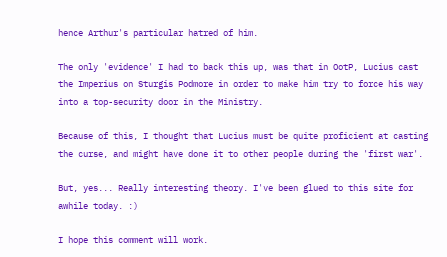hence Arthur's particular hatred of him.

The only 'evidence' I had to back this up, was that in OotP, Lucius cast the Imperius on Sturgis Podmore in order to make him try to force his way into a top-security door in the Ministry.

Because of this, I thought that Lucius must be quite proficient at casting the curse, and might have done it to other people during the 'first war'.

But, yes... Really interesting theory. I've been glued to this site for awhile today. :)

I hope this comment will work.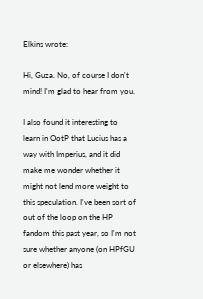Elkins wrote:

Hi, Guza. No, of course I don't mind! I'm glad to hear from you.

I also found it interesting to learn in OotP that Lucius has a way with Imperius, and it did make me wonder whether it might not lend more weight to this speculation. I've been sort of out of the loop on the HP fandom this past year, so I'm not sure whether anyone (on HPfGU or elsewhere) has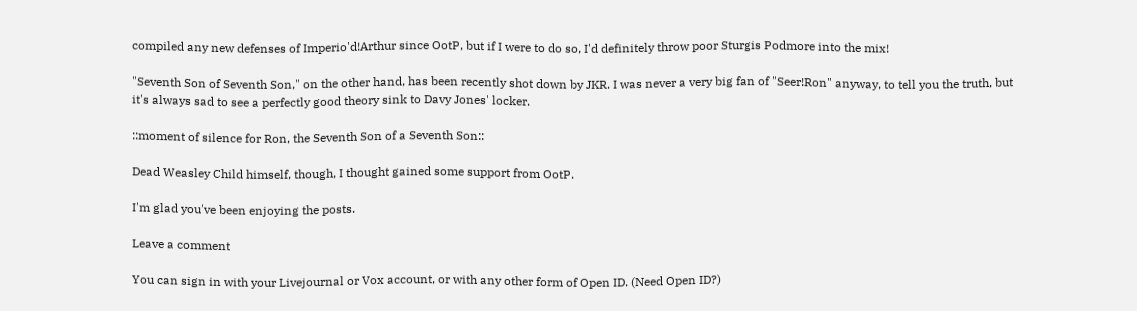compiled any new defenses of Imperio'd!Arthur since OotP, but if I were to do so, I'd definitely throw poor Sturgis Podmore into the mix!

"Seventh Son of Seventh Son," on the other hand, has been recently shot down by JKR. I was never a very big fan of "Seer!Ron" anyway, to tell you the truth, but it's always sad to see a perfectly good theory sink to Davy Jones' locker.

::moment of silence for Ron, the Seventh Son of a Seventh Son::

Dead Weasley Child himself, though, I thought gained some support from OotP.

I'm glad you've been enjoying the posts.

Leave a comment

You can sign in with your Livejournal or Vox account, or with any other form of Open ID. (Need Open ID?)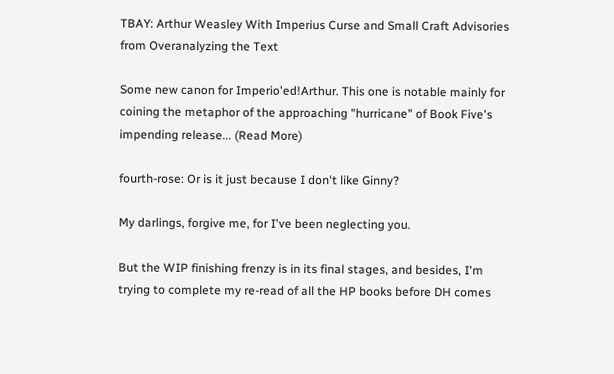TBAY: Arthur Weasley With Imperius Curse and Small Craft Advisories
from Overanalyzing the Text

Some new canon for Imperio'ed!Arthur. This one is notable mainly for coining the metaphor of the approaching "hurricane" of Book Five's impending release... (Read More)

fourth-rose: Or is it just because I don't like Ginny?

My darlings, forgive me, for I've been neglecting you.

But the WIP finishing frenzy is in its final stages, and besides, I'm trying to complete my re-read of all the HP books before DH comes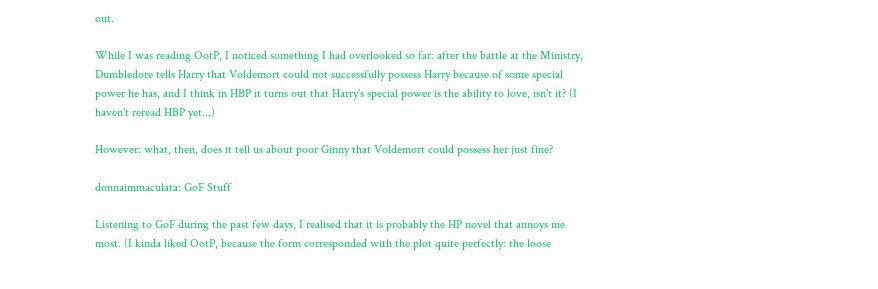out.

While I was reading OotP, I noticed something I had overlooked so far: after the battle at the Ministry, Dumbledore tells Harry that Voldemort could not successfully possess Harry because of some special power he has, and I think in HBP it turns out that Harry's special power is the ability to love, isn't it? (I haven't reread HBP yet...)

However: what, then, does it tell us about poor Ginny that Voldemort could possess her just fine?

donnaimmaculata: GoF Stuff

Listening to GoF during the past few days, I realised that it is probably the HP novel that annoys me most. (I kinda liked OotP, because the form corresponded with the plot quite perfectly: the loose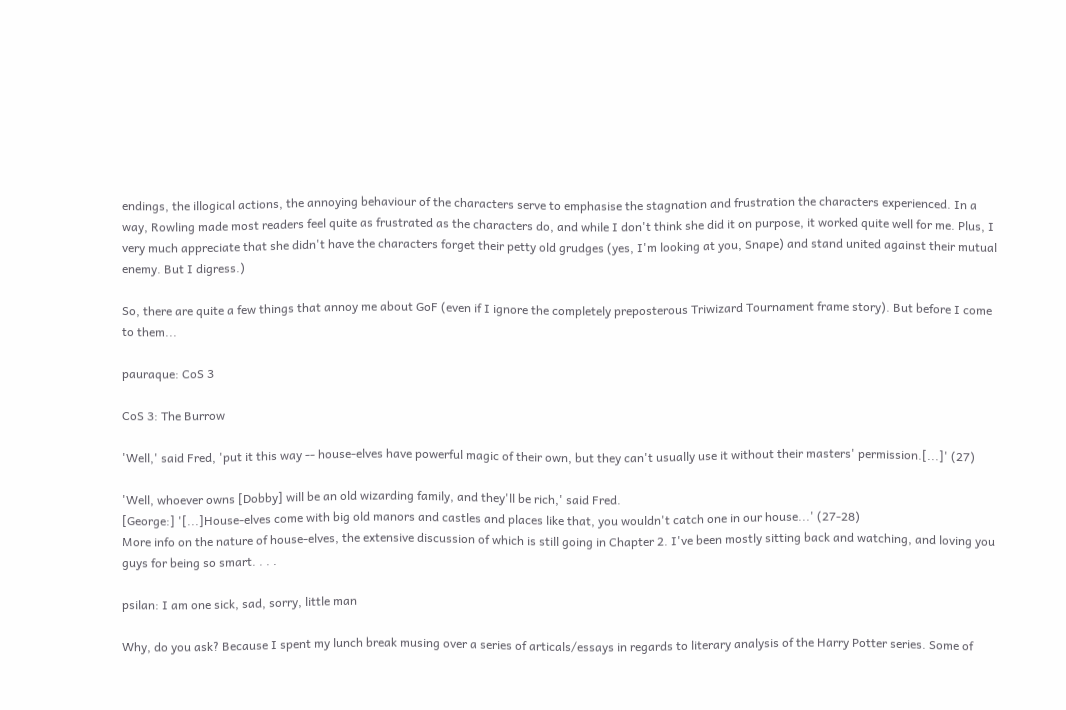endings, the illogical actions, the annoying behaviour of the characters serve to emphasise the stagnation and frustration the characters experienced. In a way, Rowling made most readers feel quite as frustrated as the characters do, and while I don't think she did it on purpose, it worked quite well for me. Plus, I very much appreciate that she didn't have the characters forget their petty old grudges (yes, I'm looking at you, Snape) and stand united against their mutual enemy. But I digress.)

So, there are quite a few things that annoy me about GoF (even if I ignore the completely preposterous Triwizard Tournament frame story). But before I come to them...

pauraque: CoS 3

CoS 3: The Burrow

'Well,' said Fred, 'put it this way -- house-elves have powerful magic of their own, but they can't usually use it without their masters' permission.[...]' (27)

'Well, whoever owns [Dobby] will be an old wizarding family, and they'll be rich,' said Fred.
[George:] '[...]House-elves come with big old manors and castles and places like that, you wouldn't catch one in our house...' (27-28)
More info on the nature of house-elves, the extensive discussion of which is still going in Chapter 2. I've been mostly sitting back and watching, and loving you guys for being so smart. . . .

psilan: I am one sick, sad, sorry, little man

Why, do you ask? Because I spent my lunch break musing over a series of articals/essays in regards to literary analysis of the Harry Potter series. Some of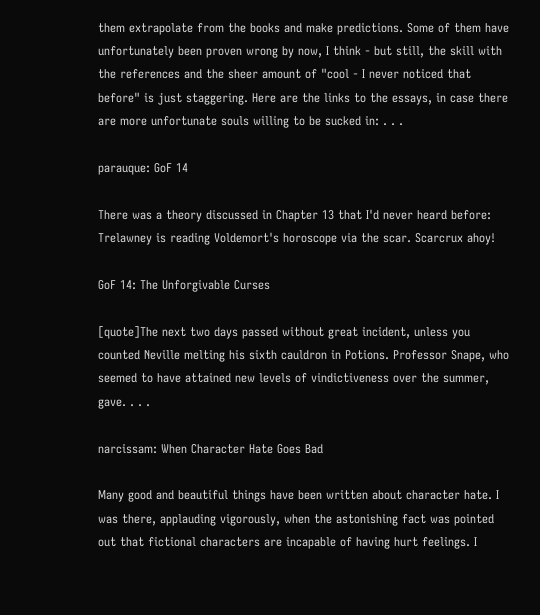them extrapolate from the books and make predictions. Some of them have unfortunately been proven wrong by now, I think - but still, the skill with the references and the sheer amount of "cool - I never noticed that before" is just staggering. Here are the links to the essays, in case there are more unfortunate souls willing to be sucked in: . . .

parauque: GoF 14

There was a theory discussed in Chapter 13 that I'd never heard before: Trelawney is reading Voldemort's horoscope via the scar. Scarcrux ahoy!

GoF 14: The Unforgivable Curses

[quote]The next two days passed without great incident, unless you counted Neville melting his sixth cauldron in Potions. Professor Snape, who seemed to have attained new levels of vindictiveness over the summer, gave. . . .

narcissam: When Character Hate Goes Bad

Many good and beautiful things have been written about character hate. I was there, applauding vigorously, when the astonishing fact was pointed out that fictional characters are incapable of having hurt feelings. I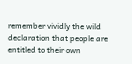remember vividly the wild declaration that people are entitled to their own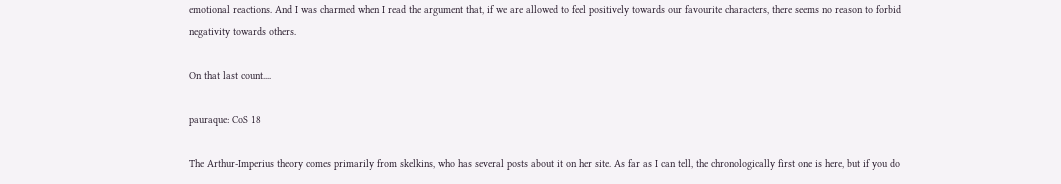emotional reactions. And I was charmed when I read the argument that, if we are allowed to feel positively towards our favourite characters, there seems no reason to forbid negativity towards others.

On that last count....

pauraque: CoS 18

The Arthur-Imperius theory comes primarily from skelkins, who has several posts about it on her site. As far as I can tell, the chronologically first one is here, but if you do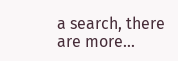a search, there are more...